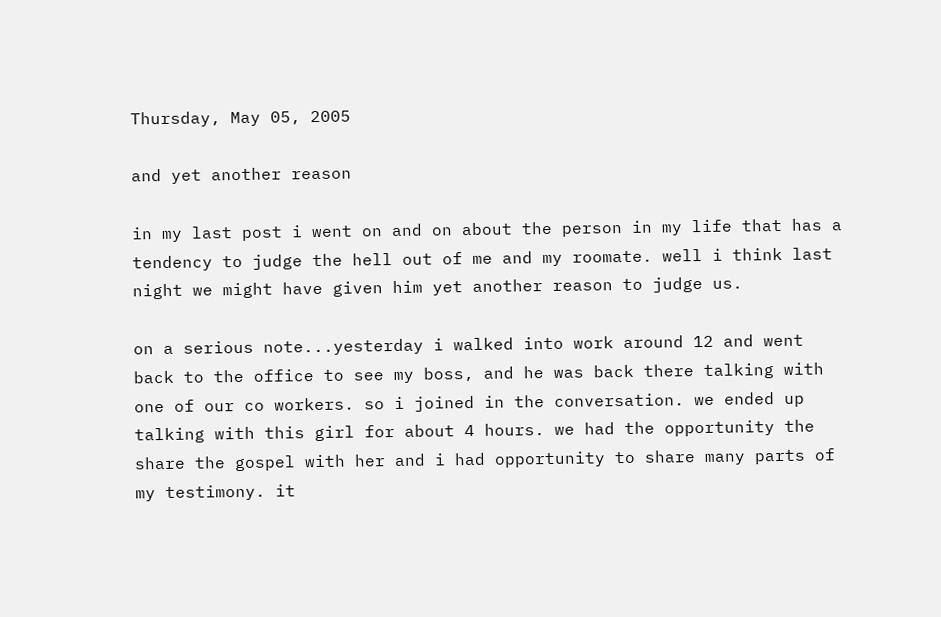Thursday, May 05, 2005

and yet another reason

in my last post i went on and on about the person in my life that has a tendency to judge the hell out of me and my roomate. well i think last night we might have given him yet another reason to judge us.

on a serious note...yesterday i walked into work around 12 and went back to the office to see my boss, and he was back there talking with one of our co workers. so i joined in the conversation. we ended up talking with this girl for about 4 hours. we had the opportunity the share the gospel with her and i had opportunity to share many parts of my testimony. it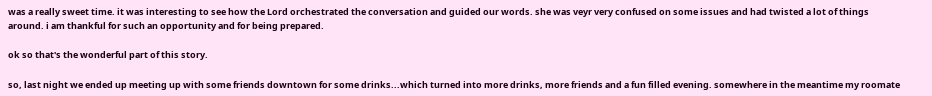was a really sweet time. it was interesting to see how the Lord orchestrated the conversation and guided our words. she was veyr very confused on some issues and had twisted a lot of things around. i am thankful for such an opportunity and for being prepared.

ok so that's the wonderful part of this story.

so, last night we ended up meeting up with some friends downtown for some drinks...which turned into more drinks, more friends and a fun filled evening. somewhere in the meantime my roomate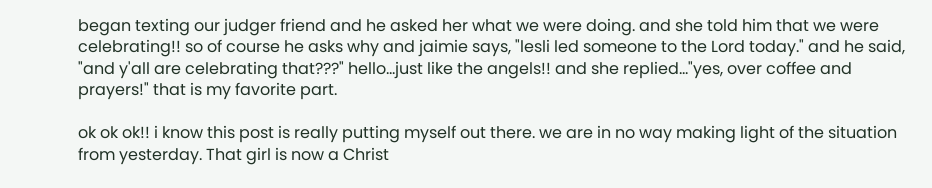began texting our judger friend and he asked her what we were doing. and she told him that we were celebrating!! so of course he asks why and jaimie says, "lesli led someone to the Lord today." and he said, "and y'all are celebrating that???" hello...just like the angels!! and she replied..."yes, over coffee and prayers!" that is my favorite part.

ok ok ok!! i know this post is really putting myself out there. we are in no way making light of the situation from yesterday. That girl is now a Christ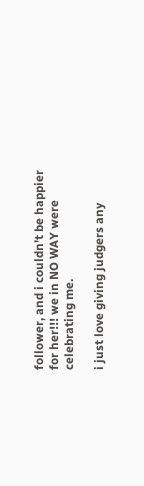follower, and i couldn't be happier for her!!! we in NO WAY were celebrating me.

i just love giving judgers any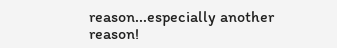reason...especially another reason!